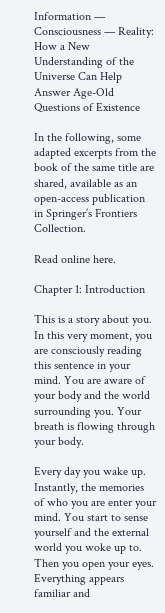Information — Consciousness — Reality: How a New Understanding of the Universe Can Help Answer Age-Old Questions of Existence

In the following, some adapted excerpts from the book of the same title are shared, available as an open-access publication in Springer’s Frontiers Collection.

Read online here.

Chapter 1: Introduction

This is a story about you. In this very moment, you are consciously reading this sentence in your mind. You are aware of your body and the world surrounding you. Your breath is flowing through your body.

Every day you wake up. Instantly, the memories of who you are enter your mind. You start to sense yourself and the external world you woke up to. Then you open your eyes. Everything appears familiar and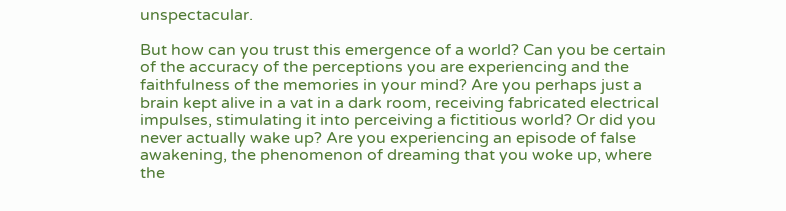unspectacular.

But how can you trust this emergence of a world? Can you be certain of the accuracy of the perceptions you are experiencing and the faithfulness of the memories in your mind? Are you perhaps just a brain kept alive in a vat in a dark room, receiving fabricated electrical impulses, stimulating it into perceiving a fictitious world? Or did you never actually wake up? Are you experiencing an episode of false awakening, the phenomenon of dreaming that you woke up, where the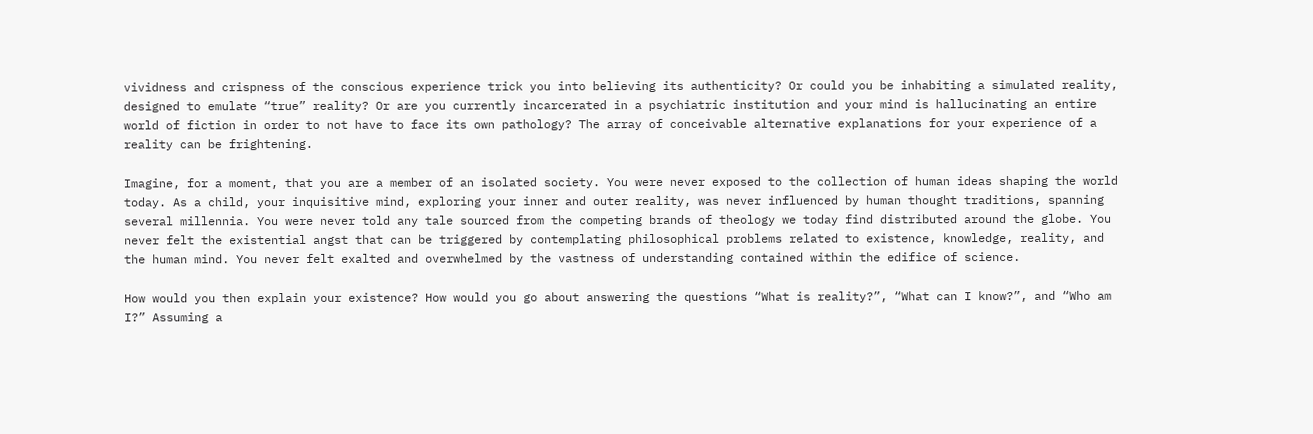vividness and crispness of the conscious experience trick you into believing its authenticity? Or could you be inhabiting a simulated reality, designed to emulate “true” reality? Or are you currently incarcerated in a psychiatric institution and your mind is hallucinating an entire world of fiction in order to not have to face its own pathology? The array of conceivable alternative explanations for your experience of a reality can be frightening.

Imagine, for a moment, that you are a member of an isolated society. You were never exposed to the collection of human ideas shaping the world today. As a child, your inquisitive mind, exploring your inner and outer reality, was never influenced by human thought traditions, spanning several millennia. You were never told any tale sourced from the competing brands of theology we today find distributed around the globe. You never felt the existential angst that can be triggered by contemplating philosophical problems related to existence, knowledge, reality, and the human mind. You never felt exalted and overwhelmed by the vastness of understanding contained within the edifice of science.

How would you then explain your existence? How would you go about answering the questions “What is reality?”, “What can I know?”, and “Who am I?” Assuming a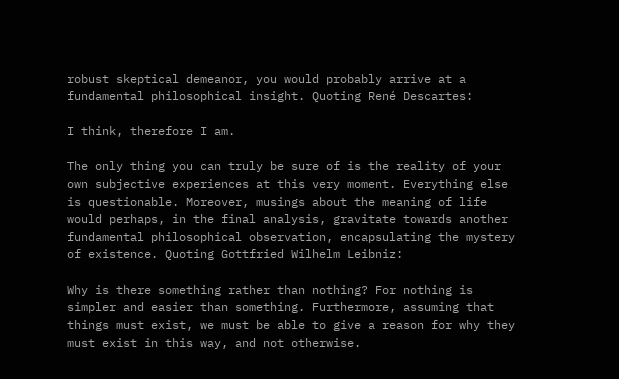robust skeptical demeanor, you would probably arrive at a fundamental philosophical insight. Quoting René Descartes:

I think, therefore I am.

The only thing you can truly be sure of is the reality of your own subjective experiences at this very moment. Everything else is questionable. Moreover, musings about the meaning of life would perhaps, in the final analysis, gravitate towards another fundamental philosophical observation, encapsulating the mystery of existence. Quoting Gottfried Wilhelm Leibniz:

Why is there something rather than nothing? For nothing is simpler and easier than something. Furthermore, assuming that things must exist, we must be able to give a reason for why they must exist in this way, and not otherwise.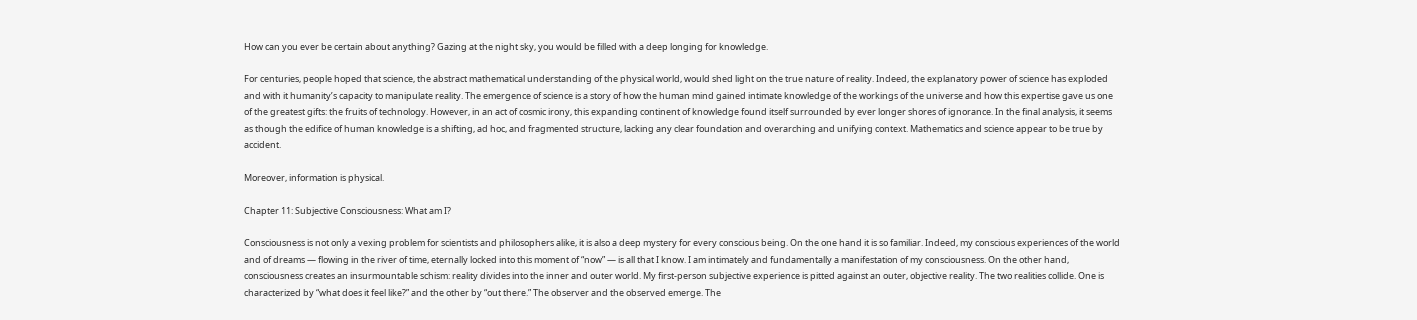How can you ever be certain about anything? Gazing at the night sky, you would be filled with a deep longing for knowledge.

For centuries, people hoped that science, the abstract mathematical understanding of the physical world, would shed light on the true nature of reality. Indeed, the explanatory power of science has exploded and with it humanity’s capacity to manipulate reality. The emergence of science is a story of how the human mind gained intimate knowledge of the workings of the universe and how this expertise gave us one of the greatest gifts: the fruits of technology. However, in an act of cosmic irony, this expanding continent of knowledge found itself surrounded by ever longer shores of ignorance. In the final analysis, it seems as though the edifice of human knowledge is a shifting, ad hoc, and fragmented structure, lacking any clear foundation and overarching and unifying context. Mathematics and science appear to be true by accident.

Moreover, information is physical.

Chapter 11: Subjective Consciousness: What am I?

Consciousness is not only a vexing problem for scientists and philosophers alike, it is also a deep mystery for every conscious being. On the one hand it is so familiar. Indeed, my conscious experiences of the world and of dreams — flowing in the river of time, eternally locked into this moment of “now” — is all that I know. I am intimately and fundamentally a manifestation of my consciousness. On the other hand, consciousness creates an insurmountable schism: reality divides into the inner and outer world. My first-person subjective experience is pitted against an outer, objective reality. The two realities collide. One is characterized by “what does it feel like?” and the other by “out there.” The observer and the observed emerge. The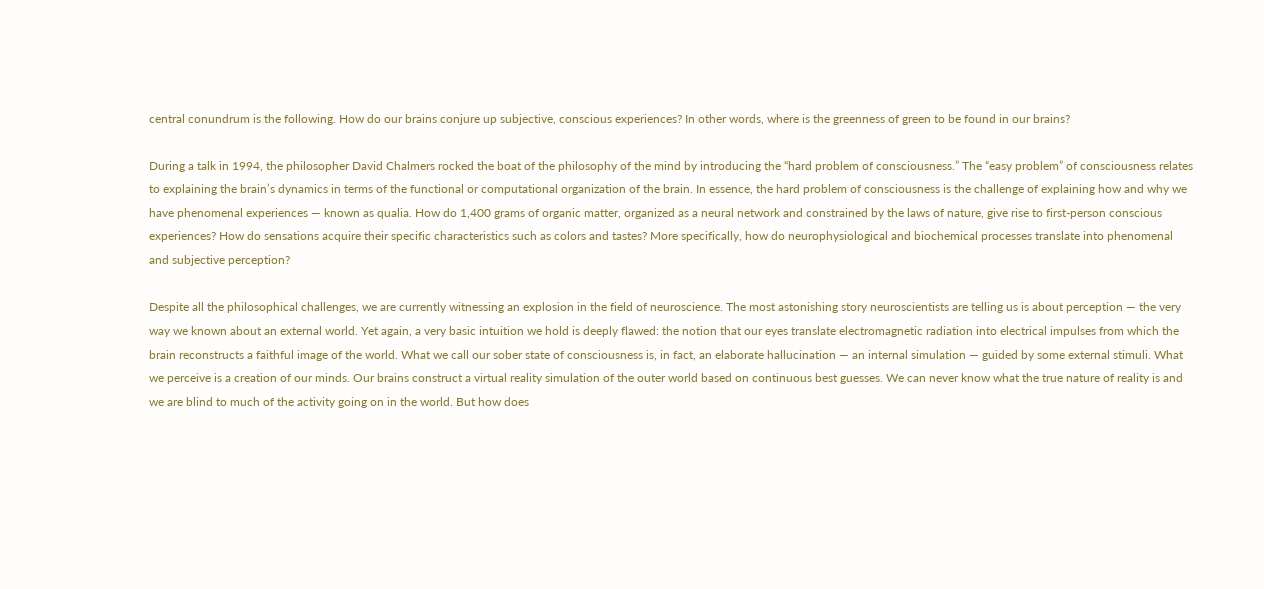central conundrum is the following. How do our brains conjure up subjective, conscious experiences? In other words, where is the greenness of green to be found in our brains?

During a talk in 1994, the philosopher David Chalmers rocked the boat of the philosophy of the mind by introducing the “hard problem of consciousness.” The “easy problem” of consciousness relates to explaining the brain’s dynamics in terms of the functional or computational organization of the brain. In essence, the hard problem of consciousness is the challenge of explaining how and why we have phenomenal experiences — known as qualia. How do 1,400 grams of organic matter, organized as a neural network and constrained by the laws of nature, give rise to first-person conscious experiences? How do sensations acquire their specific characteristics such as colors and tastes? More specifically, how do neurophysiological and biochemical processes translate into phenomenal and subjective perception?

Despite all the philosophical challenges, we are currently witnessing an explosion in the field of neuroscience. The most astonishing story neuroscientists are telling us is about perception — the very way we known about an external world. Yet again, a very basic intuition we hold is deeply flawed: the notion that our eyes translate electromagnetic radiation into electrical impulses from which the brain reconstructs a faithful image of the world. What we call our sober state of consciousness is, in fact, an elaborate hallucination — an internal simulation — guided by some external stimuli. What we perceive is a creation of our minds. Our brains construct a virtual reality simulation of the outer world based on continuous best guesses. We can never know what the true nature of reality is and we are blind to much of the activity going on in the world. But how does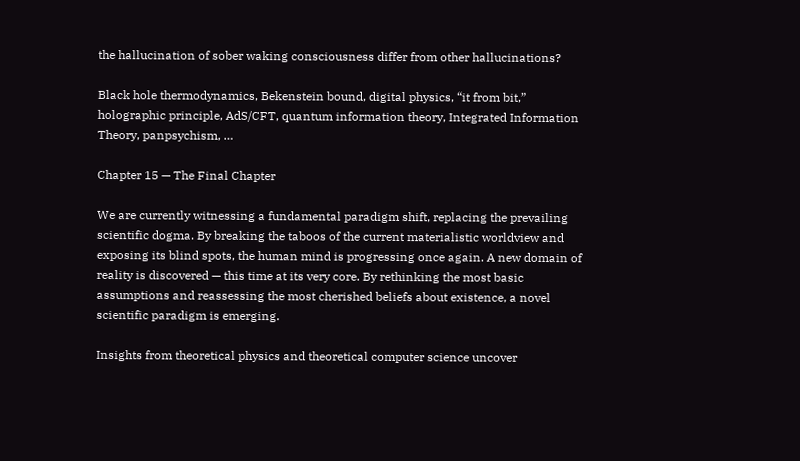the hallucination of sober waking consciousness differ from other hallucinations?

Black hole thermodynamics, Bekenstein bound, digital physics, “it from bit,” holographic principle, AdS/CFT, quantum information theory, Integrated Information Theory, panpsychism, …

Chapter 15 — The Final Chapter

We are currently witnessing a fundamental paradigm shift, replacing the prevailing scientific dogma. By breaking the taboos of the current materialistic worldview and exposing its blind spots, the human mind is progressing once again. A new domain of reality is discovered — this time at its very core. By rethinking the most basic assumptions and reassessing the most cherished beliefs about existence, a novel scientific paradigm is emerging.

Insights from theoretical physics and theoretical computer science uncover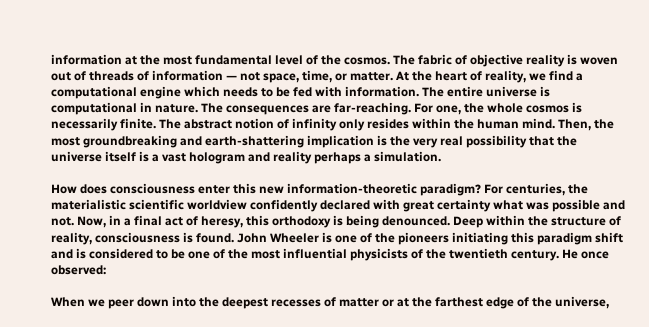information at the most fundamental level of the cosmos. The fabric of objective reality is woven out of threads of information — not space, time, or matter. At the heart of reality, we find a computational engine which needs to be fed with information. The entire universe is computational in nature. The consequences are far-reaching. For one, the whole cosmos is necessarily finite. The abstract notion of infinity only resides within the human mind. Then, the most groundbreaking and earth-shattering implication is the very real possibility that the universe itself is a vast hologram and reality perhaps a simulation.

How does consciousness enter this new information-theoretic paradigm? For centuries, the materialistic scientific worldview confidently declared with great certainty what was possible and not. Now, in a final act of heresy, this orthodoxy is being denounced. Deep within the structure of reality, consciousness is found. John Wheeler is one of the pioneers initiating this paradigm shift and is considered to be one of the most influential physicists of the twentieth century. He once observed:

When we peer down into the deepest recesses of matter or at the farthest edge of the universe,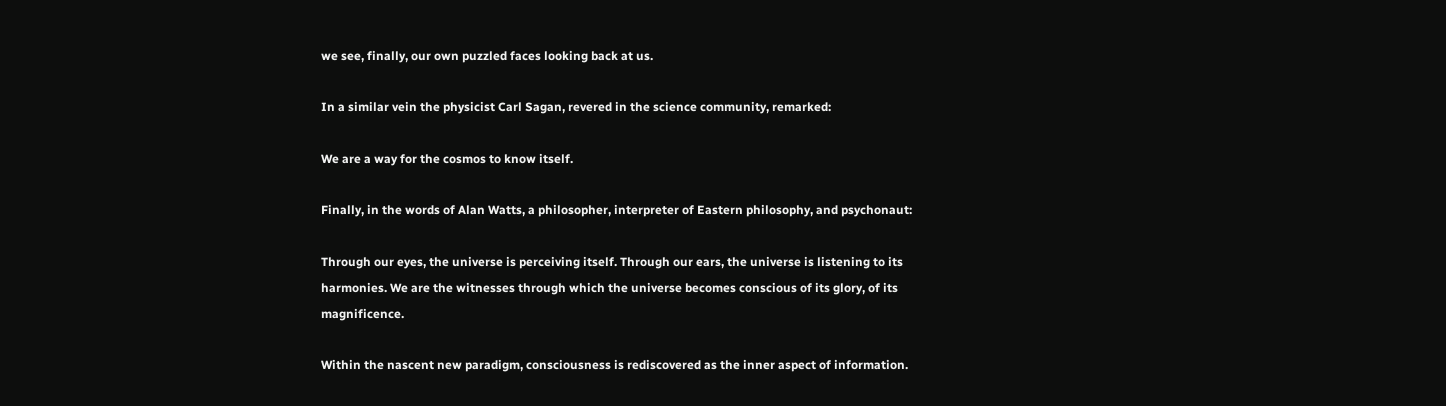we see, finally, our own puzzled faces looking back at us.

In a similar vein the physicist Carl Sagan, revered in the science community, remarked:

We are a way for the cosmos to know itself.

Finally, in the words of Alan Watts, a philosopher, interpreter of Eastern philosophy, and psychonaut:

Through our eyes, the universe is perceiving itself. Through our ears, the universe is listening to its harmonies. We are the witnesses through which the universe becomes conscious of its glory, of its magnificence.

Within the nascent new paradigm, consciousness is rediscovered as the inner aspect of information.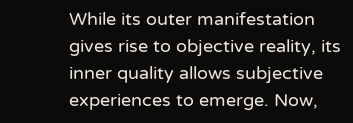While its outer manifestation gives rise to objective reality, its inner quality allows subjective experiences to emerge. Now,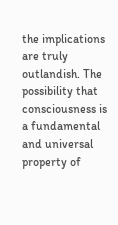the implications are truly outlandish. The possibility that consciousness is a fundamental and universal property of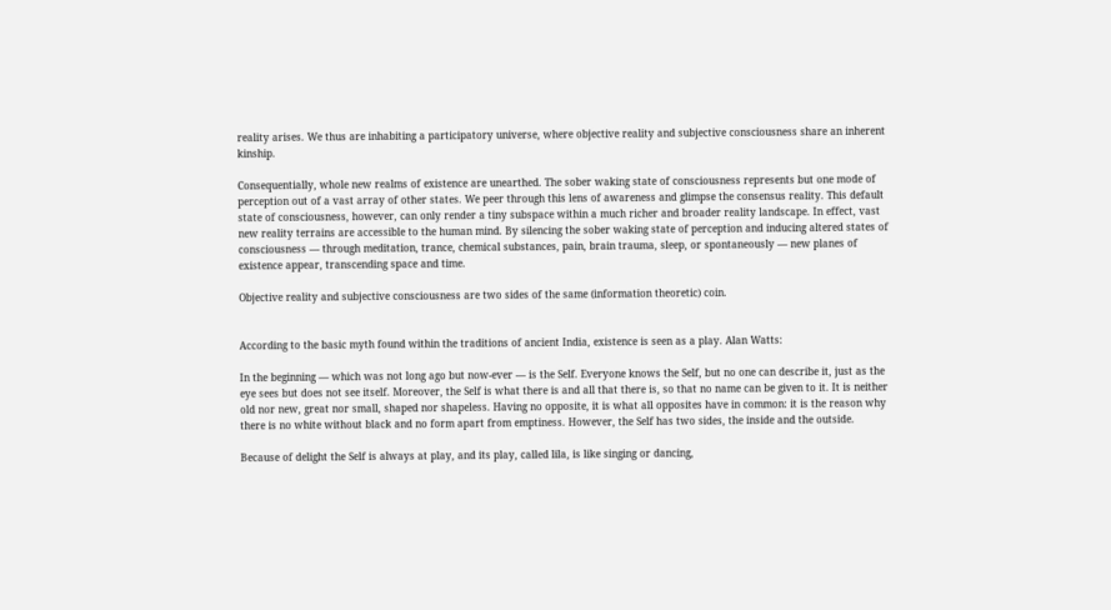reality arises. We thus are inhabiting a participatory universe, where objective reality and subjective consciousness share an inherent kinship.

Consequentially, whole new realms of existence are unearthed. The sober waking state of consciousness represents but one mode of perception out of a vast array of other states. We peer through this lens of awareness and glimpse the consensus reality. This default state of consciousness, however, can only render a tiny subspace within a much richer and broader reality landscape. In effect, vast new reality terrains are accessible to the human mind. By silencing the sober waking state of perception and inducing altered states of consciousness — through meditation, trance, chemical substances, pain, brain trauma, sleep, or spontaneously — new planes of existence appear, transcending space and time.

Objective reality and subjective consciousness are two sides of the same (information theoretic) coin.


According to the basic myth found within the traditions of ancient India, existence is seen as a play. Alan Watts:

In the beginning — which was not long ago but now-ever — is the Self. Everyone knows the Self, but no one can describe it, just as the eye sees but does not see itself. Moreover, the Self is what there is and all that there is, so that no name can be given to it. It is neither old nor new, great nor small, shaped nor shapeless. Having no opposite, it is what all opposites have in common: it is the reason why there is no white without black and no form apart from emptiness. However, the Self has two sides, the inside and the outside.

Because of delight the Self is always at play, and its play, called lila, is like singing or dancing,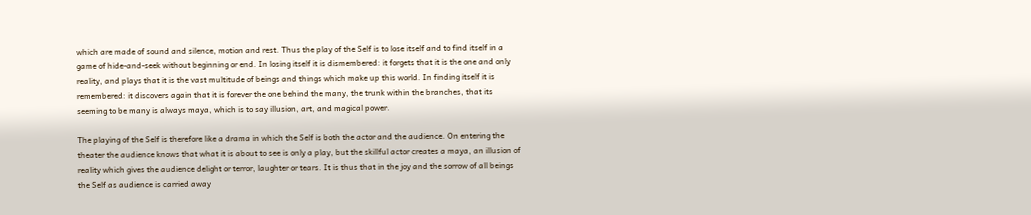which are made of sound and silence, motion and rest. Thus the play of the Self is to lose itself and to find itself in a game of hide-and-seek without beginning or end. In losing itself it is dismembered: it forgets that it is the one and only reality, and plays that it is the vast multitude of beings and things which make up this world. In finding itself it is remembered: it discovers again that it is forever the one behind the many, the trunk within the branches, that its seeming to be many is always maya, which is to say illusion, art, and magical power.

The playing of the Self is therefore like a drama in which the Self is both the actor and the audience. On entering the theater the audience knows that what it is about to see is only a play, but the skillful actor creates a maya, an illusion of reality which gives the audience delight or terror, laughter or tears. It is thus that in the joy and the sorrow of all beings the Self as audience is carried away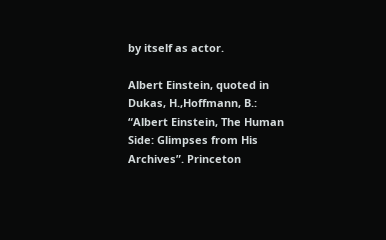by itself as actor.

Albert Einstein, quoted in Dukas, H.,Hoffmann, B.: “Albert Einstein, The Human Side: Glimpses from His Archives”. Princeton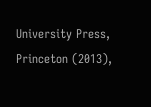University Press, Princeton (2013),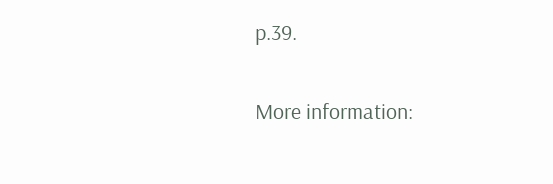p.39.

More information: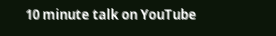10 minute talk on YouTube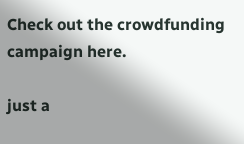Check out the crowdfunding campaign here.

just a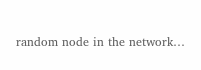random node in the network…